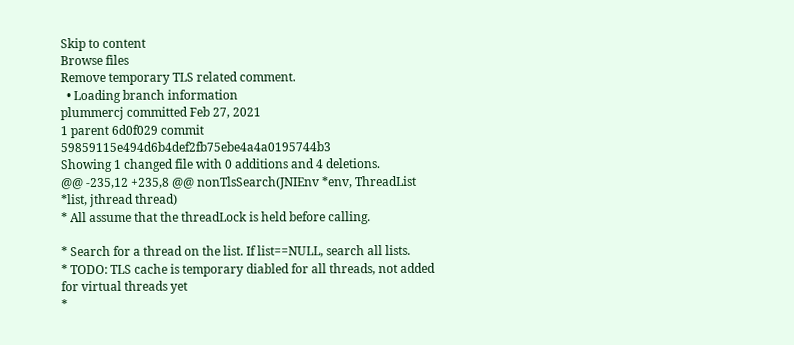Skip to content
Browse files
Remove temporary TLS related comment.
  • Loading branch information
plummercj committed Feb 27, 2021
1 parent 6d0f029 commit 59859115e494d6b4def2fb75ebe4a4a0195744b3
Showing 1 changed file with 0 additions and 4 deletions.
@@ -235,12 +235,8 @@ nonTlsSearch(JNIEnv *env, ThreadList *list, jthread thread)
* All assume that the threadLock is held before calling.

* Search for a thread on the list. If list==NULL, search all lists.
* TODO: TLS cache is temporary diabled for all threads, not added for virtual threads yet
*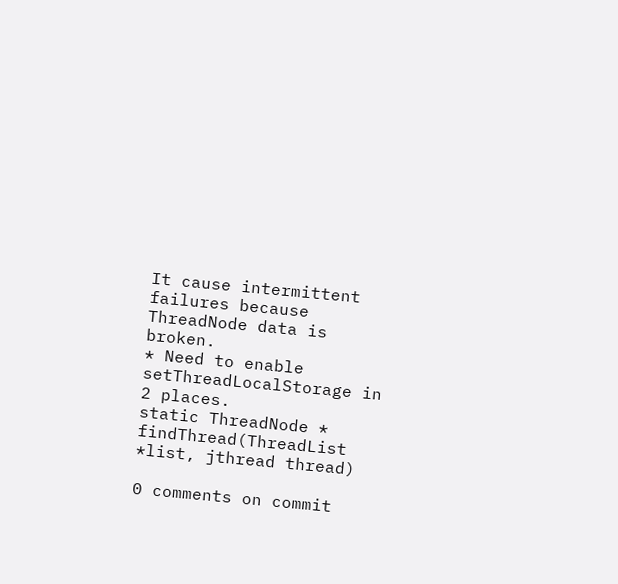It cause intermittent failures because ThreadNode data is broken.
* Need to enable setThreadLocalStorage in 2 places.
static ThreadNode *
findThread(ThreadList *list, jthread thread)

0 comments on commit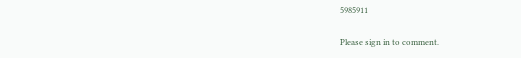5985911

Please sign in to comment.